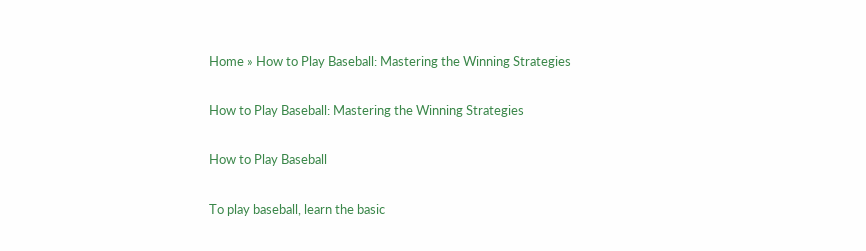Home » How to Play Baseball: Mastering the Winning Strategies

How to Play Baseball: Mastering the Winning Strategies

How to Play Baseball

To play baseball, learn the basic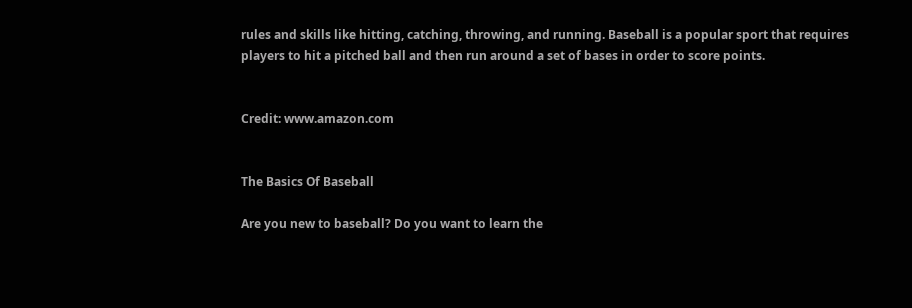rules and skills like hitting, catching, throwing, and running. Baseball is a popular sport that requires players to hit a pitched ball and then run around a set of bases in order to score points.


Credit: www.amazon.com


The Basics Of Baseball

Are you new to baseball? Do you want to learn the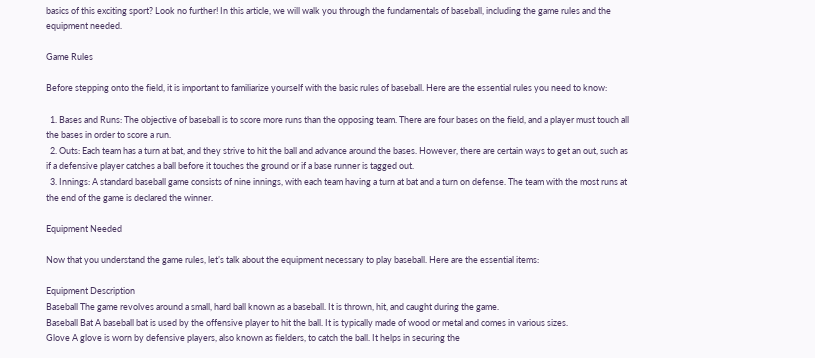basics of this exciting sport? Look no further! In this article, we will walk you through the fundamentals of baseball, including the game rules and the equipment needed.

Game Rules

Before stepping onto the field, it is important to familiarize yourself with the basic rules of baseball. Here are the essential rules you need to know:

  1. Bases and Runs: The objective of baseball is to score more runs than the opposing team. There are four bases on the field, and a player must touch all the bases in order to score a run.
  2. Outs: Each team has a turn at bat, and they strive to hit the ball and advance around the bases. However, there are certain ways to get an out, such as if a defensive player catches a ball before it touches the ground or if a base runner is tagged out.
  3. Innings: A standard baseball game consists of nine innings, with each team having a turn at bat and a turn on defense. The team with the most runs at the end of the game is declared the winner.

Equipment Needed

Now that you understand the game rules, let’s talk about the equipment necessary to play baseball. Here are the essential items:

Equipment Description
Baseball The game revolves around a small, hard ball known as a baseball. It is thrown, hit, and caught during the game.
Baseball Bat A baseball bat is used by the offensive player to hit the ball. It is typically made of wood or metal and comes in various sizes.
Glove A glove is worn by defensive players, also known as fielders, to catch the ball. It helps in securing the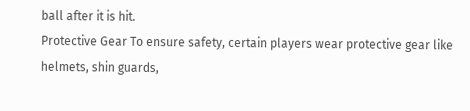ball after it is hit.
Protective Gear To ensure safety, certain players wear protective gear like helmets, shin guards,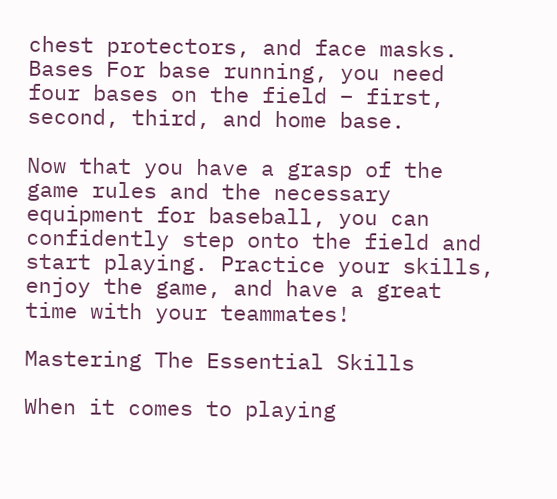chest protectors, and face masks.
Bases For base running, you need four bases on the field – first, second, third, and home base.

Now that you have a grasp of the game rules and the necessary equipment for baseball, you can confidently step onto the field and start playing. Practice your skills, enjoy the game, and have a great time with your teammates!

Mastering The Essential Skills

When it comes to playing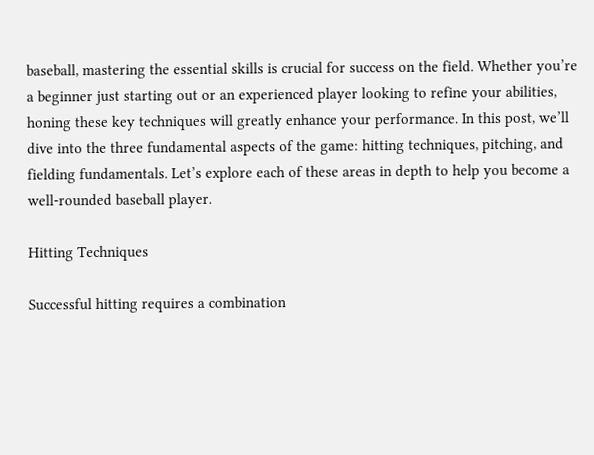baseball, mastering the essential skills is crucial for success on the field. Whether you’re a beginner just starting out or an experienced player looking to refine your abilities, honing these key techniques will greatly enhance your performance. In this post, we’ll dive into the three fundamental aspects of the game: hitting techniques, pitching, and fielding fundamentals. Let’s explore each of these areas in depth to help you become a well-rounded baseball player.

Hitting Techniques

Successful hitting requires a combination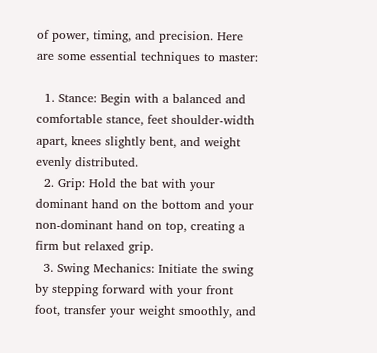of power, timing, and precision. Here are some essential techniques to master:

  1. Stance: Begin with a balanced and comfortable stance, feet shoulder-width apart, knees slightly bent, and weight evenly distributed.
  2. Grip: Hold the bat with your dominant hand on the bottom and your non-dominant hand on top, creating a firm but relaxed grip.
  3. Swing Mechanics: Initiate the swing by stepping forward with your front foot, transfer your weight smoothly, and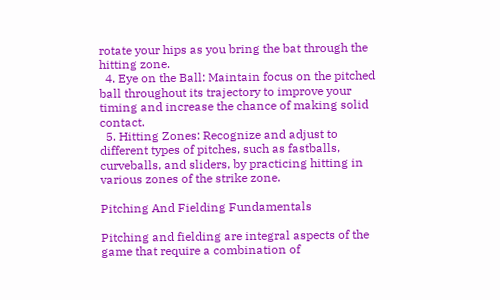rotate your hips as you bring the bat through the hitting zone.
  4. Eye on the Ball: Maintain focus on the pitched ball throughout its trajectory to improve your timing and increase the chance of making solid contact.
  5. Hitting Zones: Recognize and adjust to different types of pitches, such as fastballs, curveballs, and sliders, by practicing hitting in various zones of the strike zone.

Pitching And Fielding Fundamentals

Pitching and fielding are integral aspects of the game that require a combination of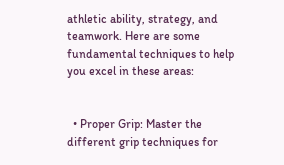athletic ability, strategy, and teamwork. Here are some fundamental techniques to help you excel in these areas:


  • Proper Grip: Master the different grip techniques for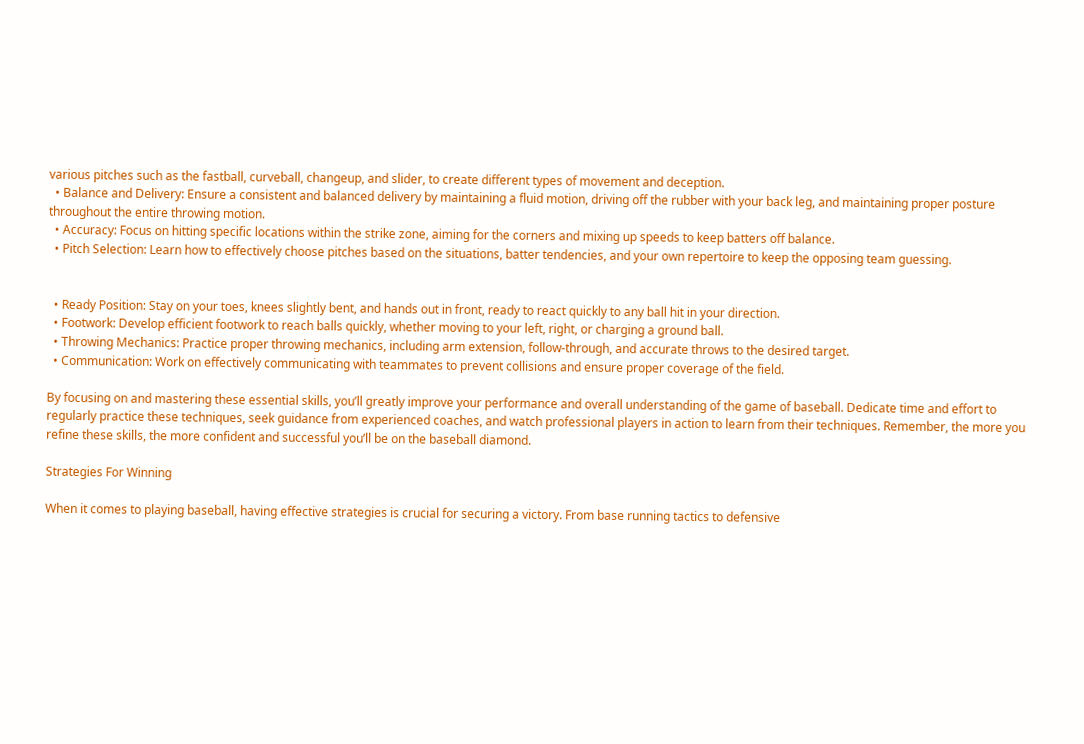various pitches such as the fastball, curveball, changeup, and slider, to create different types of movement and deception.
  • Balance and Delivery: Ensure a consistent and balanced delivery by maintaining a fluid motion, driving off the rubber with your back leg, and maintaining proper posture throughout the entire throwing motion.
  • Accuracy: Focus on hitting specific locations within the strike zone, aiming for the corners and mixing up speeds to keep batters off balance.
  • Pitch Selection: Learn how to effectively choose pitches based on the situations, batter tendencies, and your own repertoire to keep the opposing team guessing.


  • Ready Position: Stay on your toes, knees slightly bent, and hands out in front, ready to react quickly to any ball hit in your direction.
  • Footwork: Develop efficient footwork to reach balls quickly, whether moving to your left, right, or charging a ground ball.
  • Throwing Mechanics: Practice proper throwing mechanics, including arm extension, follow-through, and accurate throws to the desired target.
  • Communication: Work on effectively communicating with teammates to prevent collisions and ensure proper coverage of the field.

By focusing on and mastering these essential skills, you’ll greatly improve your performance and overall understanding of the game of baseball. Dedicate time and effort to regularly practice these techniques, seek guidance from experienced coaches, and watch professional players in action to learn from their techniques. Remember, the more you refine these skills, the more confident and successful you’ll be on the baseball diamond.

Strategies For Winning

When it comes to playing baseball, having effective strategies is crucial for securing a victory. From base running tactics to defensive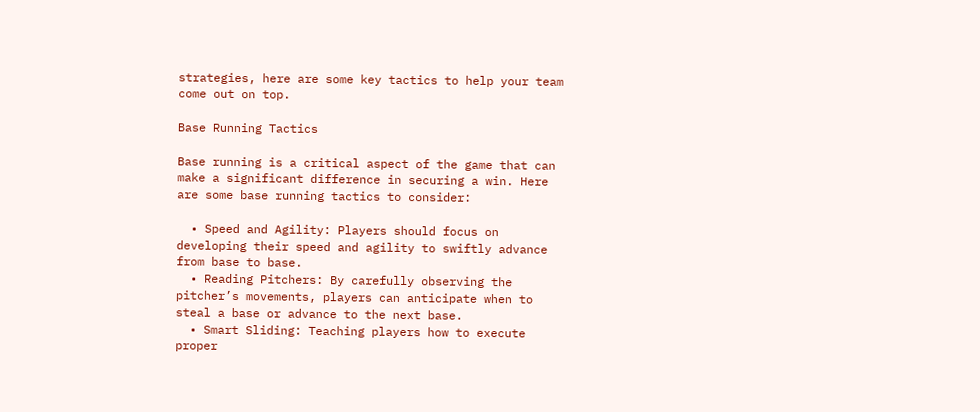strategies, here are some key tactics to help your team come out on top.

Base Running Tactics

Base running is a critical aspect of the game that can make a significant difference in securing a win. Here are some base running tactics to consider:

  • Speed and Agility: Players should focus on developing their speed and agility to swiftly advance from base to base.
  • Reading Pitchers: By carefully observing the pitcher’s movements, players can anticipate when to steal a base or advance to the next base.
  • Smart Sliding: Teaching players how to execute proper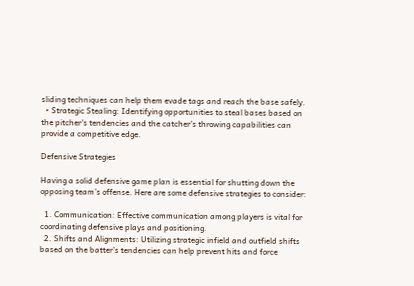sliding techniques can help them evade tags and reach the base safely.
  • Strategic Stealing: Identifying opportunities to steal bases based on the pitcher’s tendencies and the catcher’s throwing capabilities can provide a competitive edge.

Defensive Strategies

Having a solid defensive game plan is essential for shutting down the opposing team’s offense. Here are some defensive strategies to consider:

  1. Communication: Effective communication among players is vital for coordinating defensive plays and positioning.
  2. Shifts and Alignments: Utilizing strategic infield and outfield shifts based on the batter’s tendencies can help prevent hits and force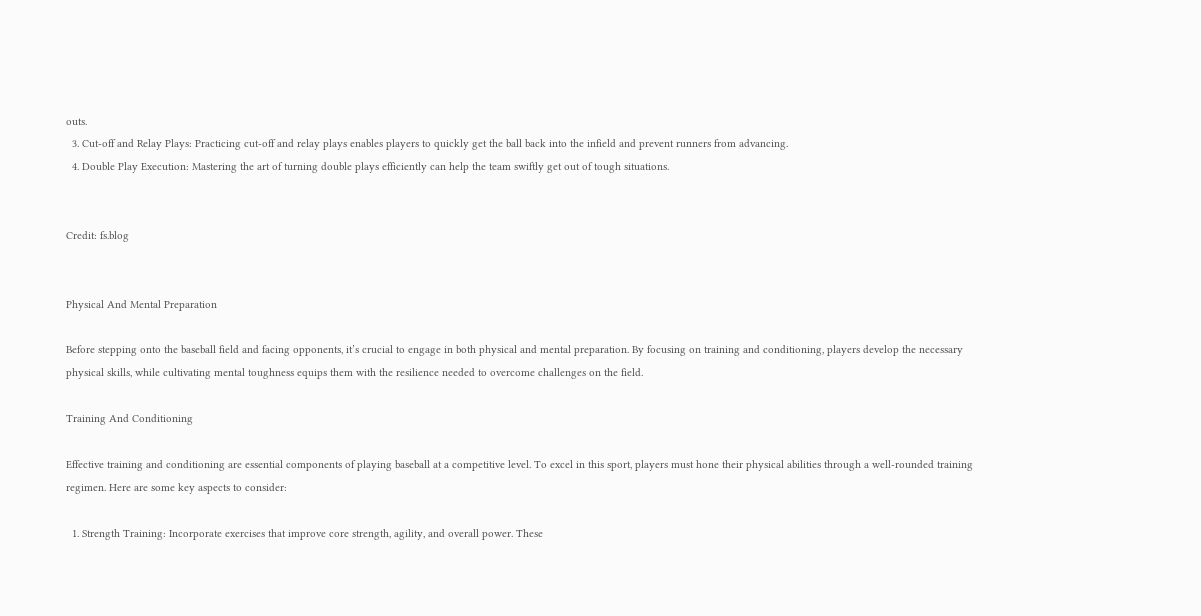outs.
  3. Cut-off and Relay Plays: Practicing cut-off and relay plays enables players to quickly get the ball back into the infield and prevent runners from advancing.
  4. Double Play Execution: Mastering the art of turning double plays efficiently can help the team swiftly get out of tough situations.


Credit: fs.blog


Physical And Mental Preparation

Before stepping onto the baseball field and facing opponents, it’s crucial to engage in both physical and mental preparation. By focusing on training and conditioning, players develop the necessary physical skills, while cultivating mental toughness equips them with the resilience needed to overcome challenges on the field.

Training And Conditioning

Effective training and conditioning are essential components of playing baseball at a competitive level. To excel in this sport, players must hone their physical abilities through a well-rounded training regimen. Here are some key aspects to consider:

  1. Strength Training: Incorporate exercises that improve core strength, agility, and overall power. These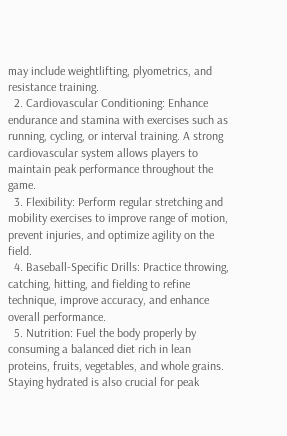may include weightlifting, plyometrics, and resistance training.
  2. Cardiovascular Conditioning: Enhance endurance and stamina with exercises such as running, cycling, or interval training. A strong cardiovascular system allows players to maintain peak performance throughout the game.
  3. Flexibility: Perform regular stretching and mobility exercises to improve range of motion, prevent injuries, and optimize agility on the field.
  4. Baseball-Specific Drills: Practice throwing, catching, hitting, and fielding to refine technique, improve accuracy, and enhance overall performance.
  5. Nutrition: Fuel the body properly by consuming a balanced diet rich in lean proteins, fruits, vegetables, and whole grains. Staying hydrated is also crucial for peak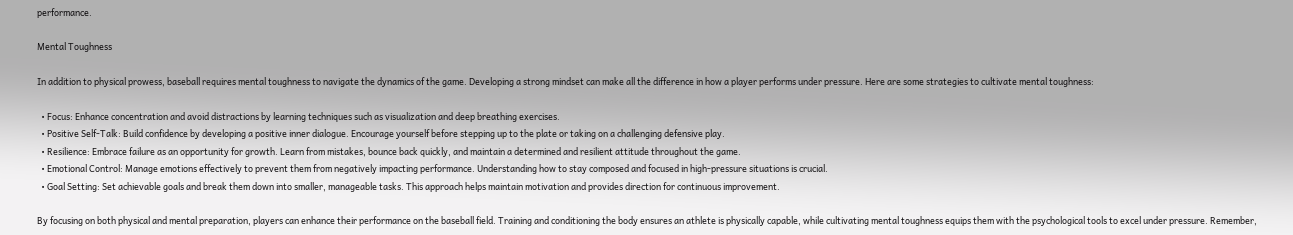performance.

Mental Toughness

In addition to physical prowess, baseball requires mental toughness to navigate the dynamics of the game. Developing a strong mindset can make all the difference in how a player performs under pressure. Here are some strategies to cultivate mental toughness:

  • Focus: Enhance concentration and avoid distractions by learning techniques such as visualization and deep breathing exercises.
  • Positive Self-Talk: Build confidence by developing a positive inner dialogue. Encourage yourself before stepping up to the plate or taking on a challenging defensive play.
  • Resilience: Embrace failure as an opportunity for growth. Learn from mistakes, bounce back quickly, and maintain a determined and resilient attitude throughout the game.
  • Emotional Control: Manage emotions effectively to prevent them from negatively impacting performance. Understanding how to stay composed and focused in high-pressure situations is crucial.
  • Goal Setting: Set achievable goals and break them down into smaller, manageable tasks. This approach helps maintain motivation and provides direction for continuous improvement.

By focusing on both physical and mental preparation, players can enhance their performance on the baseball field. Training and conditioning the body ensures an athlete is physically capable, while cultivating mental toughness equips them with the psychological tools to excel under pressure. Remember,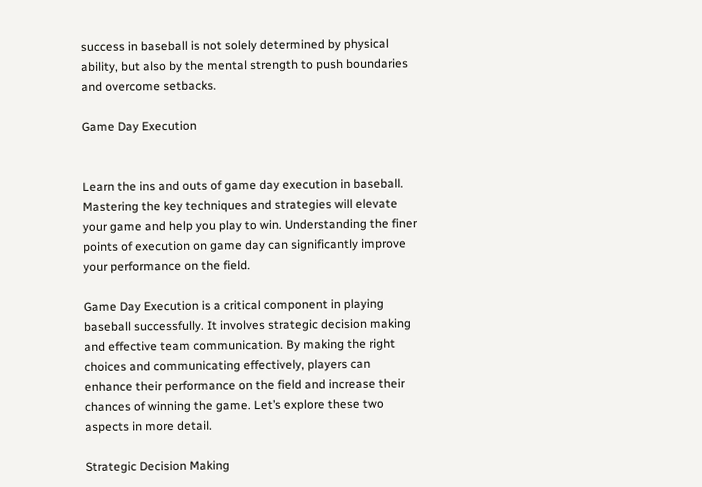success in baseball is not solely determined by physical ability, but also by the mental strength to push boundaries and overcome setbacks.

Game Day Execution


Learn the ins and outs of game day execution in baseball. Mastering the key techniques and strategies will elevate your game and help you play to win. Understanding the finer points of execution on game day can significantly improve your performance on the field.

Game Day Execution is a critical component in playing baseball successfully. It involves strategic decision making and effective team communication. By making the right choices and communicating effectively, players can enhance their performance on the field and increase their chances of winning the game. Let’s explore these two aspects in more detail.

Strategic Decision Making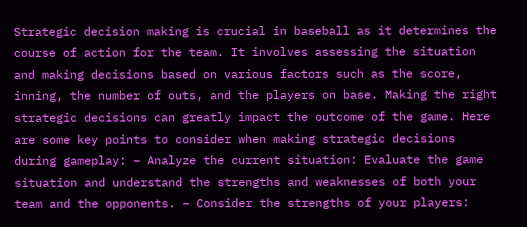Strategic decision making is crucial in baseball as it determines the course of action for the team. It involves assessing the situation and making decisions based on various factors such as the score, inning, the number of outs, and the players on base. Making the right strategic decisions can greatly impact the outcome of the game. Here are some key points to consider when making strategic decisions during gameplay: – Analyze the current situation: Evaluate the game situation and understand the strengths and weaknesses of both your team and the opponents. – Consider the strengths of your players: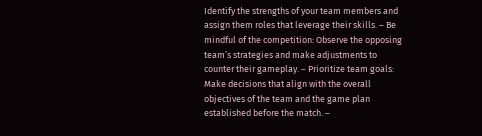Identify the strengths of your team members and assign them roles that leverage their skills. – Be mindful of the competition: Observe the opposing team’s strategies and make adjustments to counter their gameplay. – Prioritize team goals: Make decisions that align with the overall objectives of the team and the game plan established before the match. –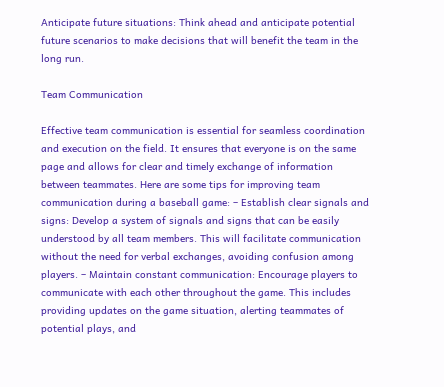Anticipate future situations: Think ahead and anticipate potential future scenarios to make decisions that will benefit the team in the long run.

Team Communication

Effective team communication is essential for seamless coordination and execution on the field. It ensures that everyone is on the same page and allows for clear and timely exchange of information between teammates. Here are some tips for improving team communication during a baseball game: – Establish clear signals and signs: Develop a system of signals and signs that can be easily understood by all team members. This will facilitate communication without the need for verbal exchanges, avoiding confusion among players. – Maintain constant communication: Encourage players to communicate with each other throughout the game. This includes providing updates on the game situation, alerting teammates of potential plays, and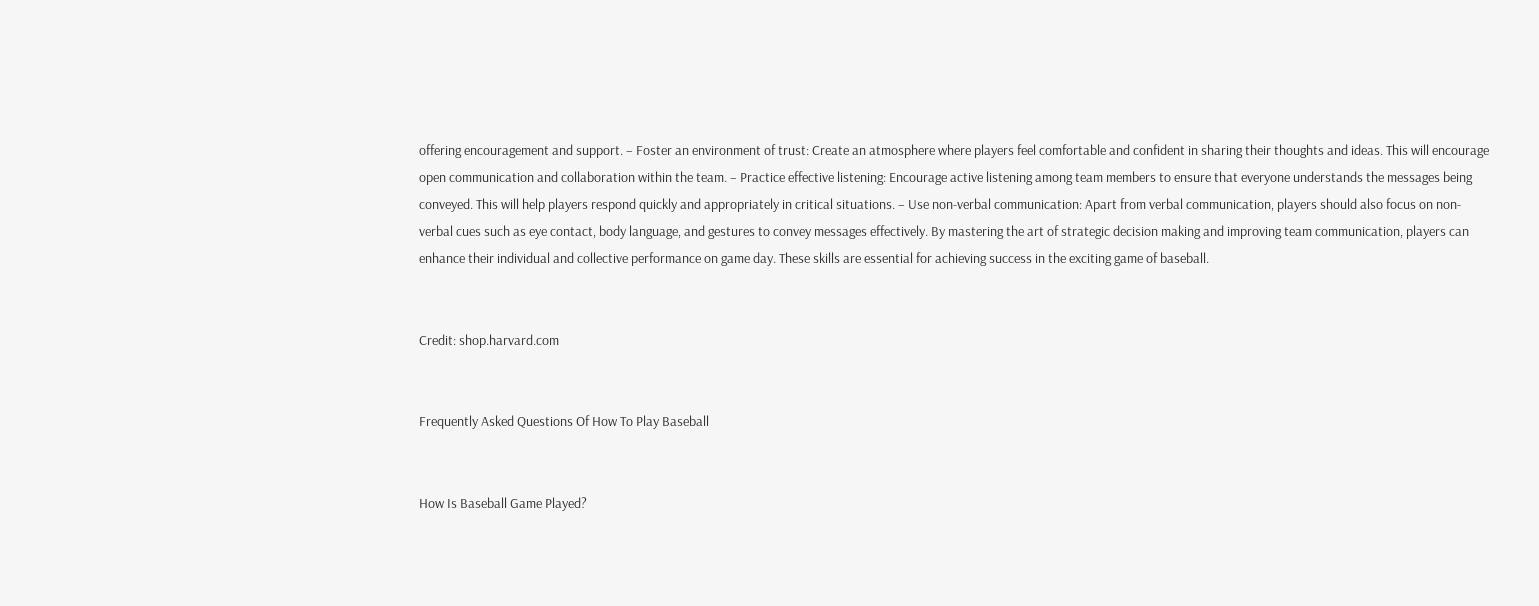offering encouragement and support. – Foster an environment of trust: Create an atmosphere where players feel comfortable and confident in sharing their thoughts and ideas. This will encourage open communication and collaboration within the team. – Practice effective listening: Encourage active listening among team members to ensure that everyone understands the messages being conveyed. This will help players respond quickly and appropriately in critical situations. – Use non-verbal communication: Apart from verbal communication, players should also focus on non-verbal cues such as eye contact, body language, and gestures to convey messages effectively. By mastering the art of strategic decision making and improving team communication, players can enhance their individual and collective performance on game day. These skills are essential for achieving success in the exciting game of baseball.


Credit: shop.harvard.com


Frequently Asked Questions Of How To Play Baseball


How Is Baseball Game Played?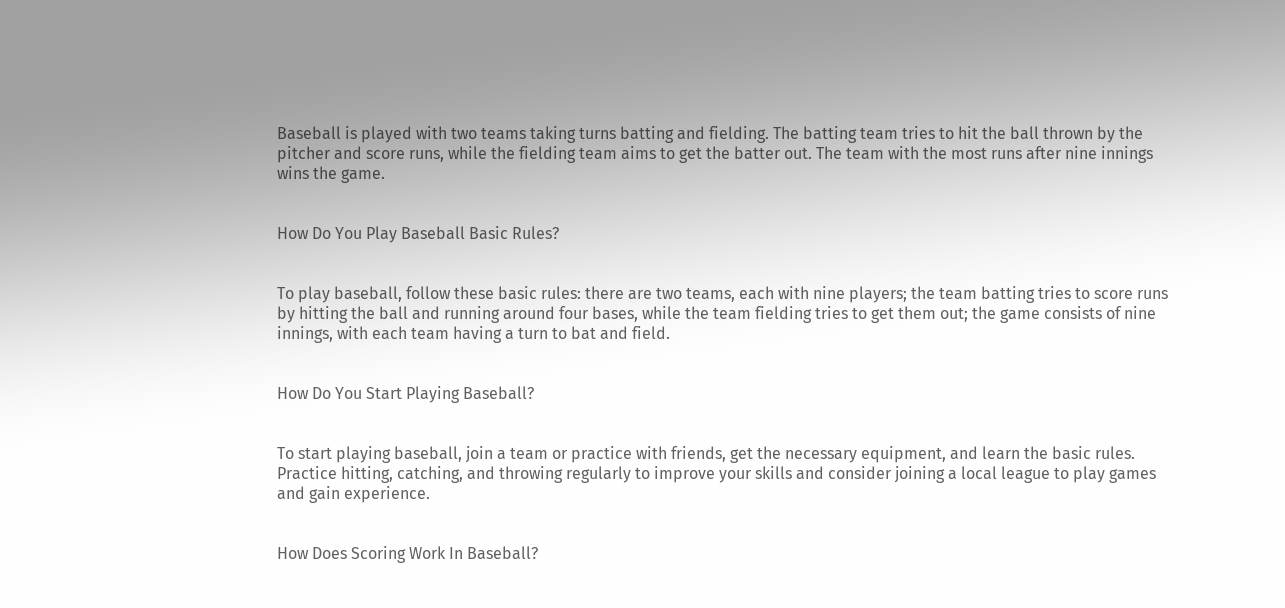Baseball is played with two teams taking turns batting and fielding. The batting team tries to hit the ball thrown by the pitcher and score runs, while the fielding team aims to get the batter out. The team with the most runs after nine innings wins the game.


How Do You Play Baseball Basic Rules?


To play baseball, follow these basic rules: there are two teams, each with nine players; the team batting tries to score runs by hitting the ball and running around four bases, while the team fielding tries to get them out; the game consists of nine innings, with each team having a turn to bat and field.


How Do You Start Playing Baseball?


To start playing baseball, join a team or practice with friends, get the necessary equipment, and learn the basic rules. Practice hitting, catching, and throwing regularly to improve your skills and consider joining a local league to play games and gain experience.


How Does Scoring Work In Baseball?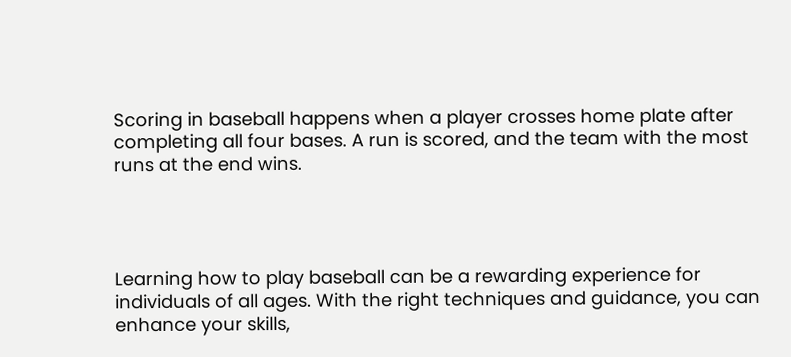Scoring in baseball happens when a player crosses home plate after completing all four bases. A run is scored, and the team with the most runs at the end wins.




Learning how to play baseball can be a rewarding experience for individuals of all ages. With the right techniques and guidance, you can enhance your skills,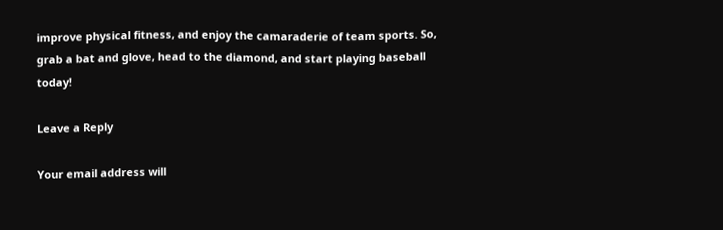improve physical fitness, and enjoy the camaraderie of team sports. So, grab a bat and glove, head to the diamond, and start playing baseball today!

Leave a Reply

Your email address will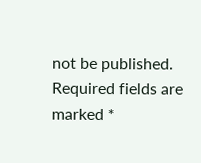not be published. Required fields are marked *